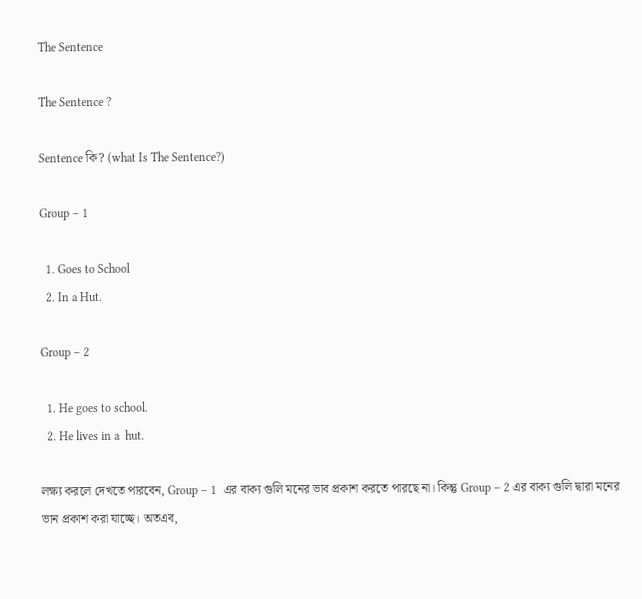The Sentence

The Sentence ?

Sentence কি? (what Is The Sentence?)

Group – 1

  1. Goes to School
  2. In a Hut.

Group – 2

  1. He goes to school.
  2. He lives in a  hut.

লক্ষ্য করলে দেখতে পারবেন, Group – 1  এর বাক্য গুলি মনের ভাব প্রকাশ করতে পারছে না। কিন্তু Group – 2 এর বাক্য গুলি দ্বারা মনের ভান প্রকাশ করা যাচ্ছে। অতএব,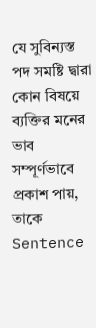যে সুবিন্যস্ত পদ সমষ্টি দ্বারা কোন বিষয়ে ব্যক্তির মনের ভাব সম্পূর্ণভাবে প্রকাশ পায়, তাকে Sentence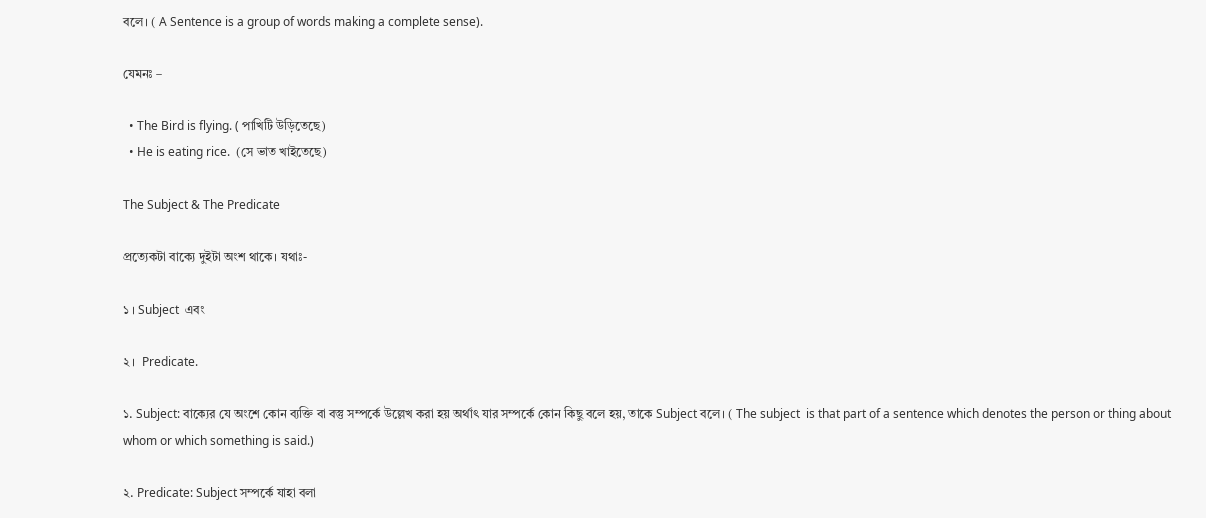বলে। ( A Sentence is a group of words making a complete sense).

যেমনঃ –

  • The Bird is flying. ( পাখিটি উড়িতেছে)
  • He is eating rice.  (সে ভাত খাইতেছে)

The Subject & The Predicate

প্রত্যেকটা বাক্যে দুইটা অংশ থাকে। যথাঃ-

১ । Subject  এবং

২ ।  Predicate.

১. Subject: বাক্যের যে অংশে কোন ব্যক্তি বা বস্তু সম্পর্কে উল্লেখ করা হয় অর্থাৎ যার সম্পর্কে কোন কিছু বলে হয়, তাকে Subject বলে। ( The subject  is that part of a sentence which denotes the person or thing about whom or which something is said.)

২. Predicate: Subject সম্পর্কে যাহা বলা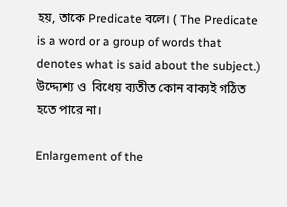হয়, তাকে Predicate বলে। ( The Predicate is a word or a group of words that denotes what is said about the subject.) উদ্দ্যেশ্য ও  বিধেয় ব্যতীত কোন বাক্যই গঠিত হতে পারে না।

Enlargement of the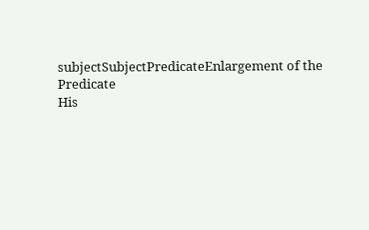subjectSubjectPredicateEnlargement of the Predicate
His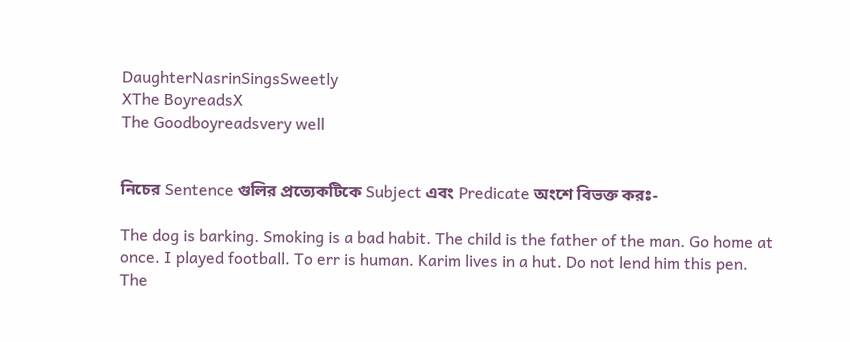DaughterNasrinSingsSweetly
XThe BoyreadsX
The Goodboyreadsvery well


নিচের Sentence গুলির প্রত্যেকটিকে Subject এবং Predicate অংশে বিভক্ত করঃ-

The dog is barking. Smoking is a bad habit. The child is the father of the man. Go home at once. I played football. To err is human. Karim lives in a hut. Do not lend him this pen. The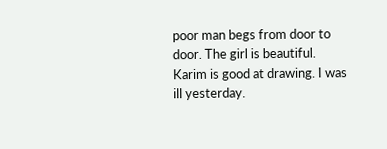poor man begs from door to door. The girl is beautiful. Karim is good at drawing. I was ill yesterday.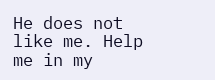He does not like me. Help me in my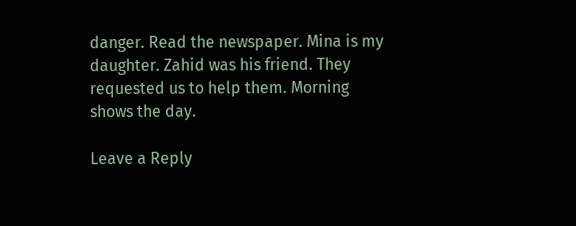danger. Read the newspaper. Mina is my daughter. Zahid was his friend. They requested us to help them. Morning shows the day.

Leave a Reply